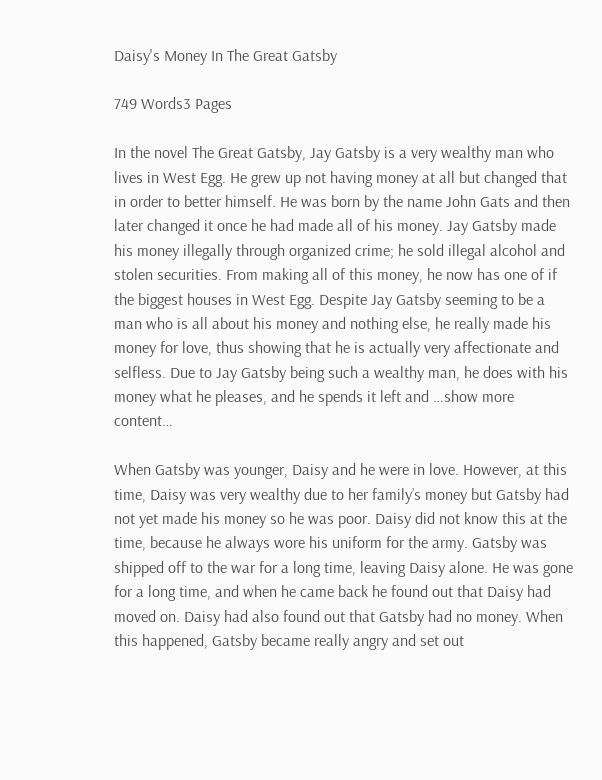Daisy's Money In The Great Gatsby

749 Words3 Pages

In the novel The Great Gatsby, Jay Gatsby is a very wealthy man who lives in West Egg. He grew up not having money at all but changed that in order to better himself. He was born by the name John Gats and then later changed it once he had made all of his money. Jay Gatsby made his money illegally through organized crime; he sold illegal alcohol and stolen securities. From making all of this money, he now has one of if the biggest houses in West Egg. Despite Jay Gatsby seeming to be a man who is all about his money and nothing else, he really made his money for love, thus showing that he is actually very affectionate and selfless. Due to Jay Gatsby being such a wealthy man, he does with his money what he pleases, and he spends it left and …show more content…

When Gatsby was younger, Daisy and he were in love. However, at this time, Daisy was very wealthy due to her family’s money but Gatsby had not yet made his money so he was poor. Daisy did not know this at the time, because he always wore his uniform for the army. Gatsby was shipped off to the war for a long time, leaving Daisy alone. He was gone for a long time, and when he came back he found out that Daisy had moved on. Daisy had also found out that Gatsby had no money. When this happened, Gatsby became really angry and set out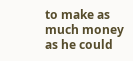to make as much money as he could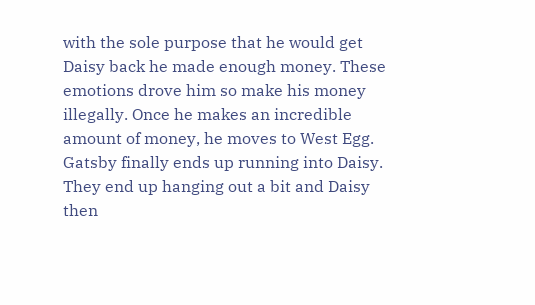with the sole purpose that he would get Daisy back he made enough money. These emotions drove him so make his money illegally. Once he makes an incredible amount of money, he moves to West Egg. Gatsby finally ends up running into Daisy. They end up hanging out a bit and Daisy then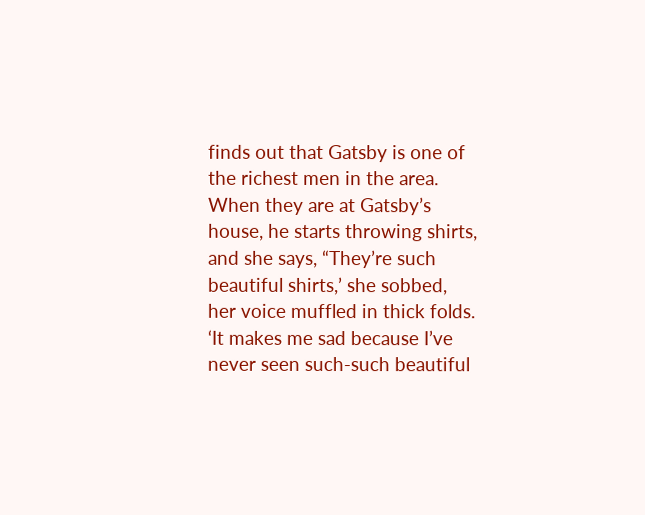finds out that Gatsby is one of the richest men in the area. When they are at Gatsby’s house, he starts throwing shirts, and she says, “They’re such beautiful shirts,’ she sobbed, her voice muffled in thick folds. ‘It makes me sad because I’ve never seen such-such beautiful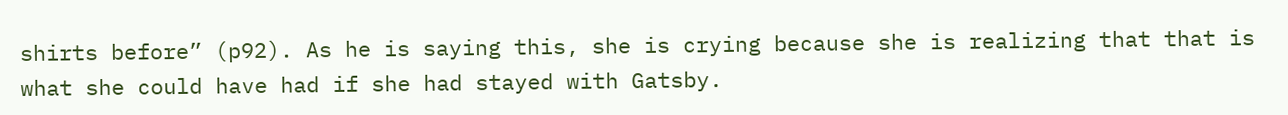shirts before” (p92). As he is saying this, she is crying because she is realizing that that is what she could have had if she had stayed with Gatsby.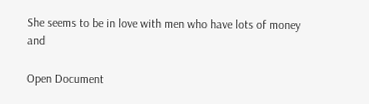She seems to be in love with men who have lots of money and

Open Document